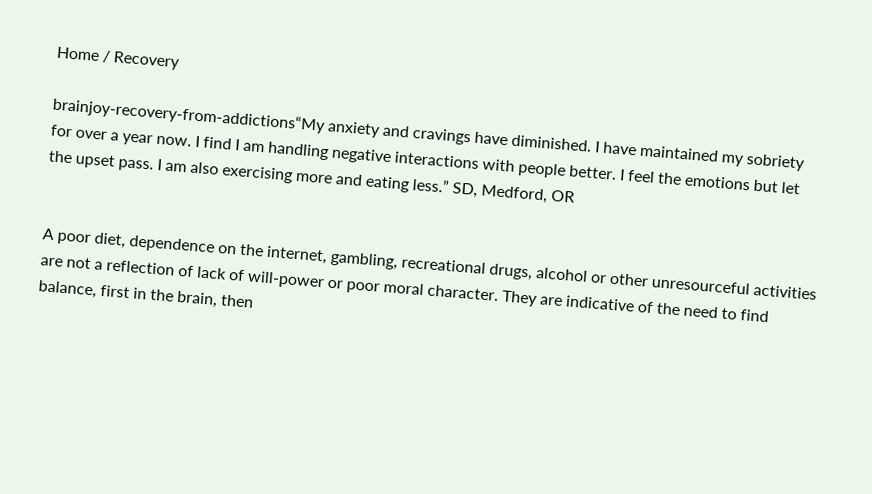Home / Recovery

brainjoy-recovery-from-addictions“My anxiety and cravings have diminished. I have maintained my sobriety for over a year now. I find I am handling negative interactions with people better. I feel the emotions but let the upset pass. I am also exercising more and eating less.” SD, Medford, OR


A poor diet, dependence on the internet, gambling, recreational drugs, alcohol or other unresourceful activities are not a reflection of lack of will-power or poor moral character. They are indicative of the need to find balance, first in the brain, then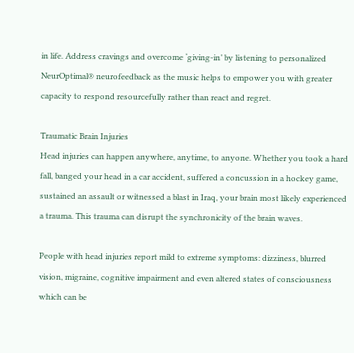in life. Address cravings and overcome ‘giving-in’ by listening to personalized NeurOptimal® neurofeedback as the music helps to empower you with greater capacity to respond resourcefully rather than react and regret.

Traumatic Brain Injuries
Head injuries can happen anywhere, anytime, to anyone. Whether you took a hard fall, banged your head in a car accident, suffered a concussion in a hockey game, sustained an assault or witnessed a blast in Iraq, your brain most likely experienced a trauma. This trauma can disrupt the synchronicity of the brain waves.

People with head injuries report mild to extreme symptoms: dizziness, blurred vision, migraine, cognitive impairment and even altered states of consciousness which can be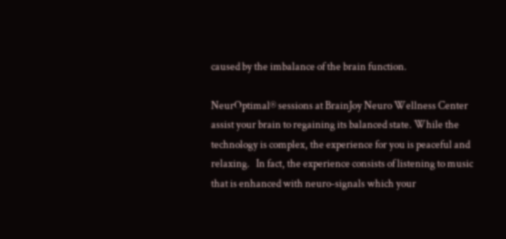caused by the imbalance of the brain function.

NeurOptimal® sessions at BrainJoy Neuro Wellness Center assist your brain to regaining its balanced state. While the technology is complex, the experience for you is peaceful and relaxing.   In fact, the experience consists of listening to music that is enhanced with neuro-signals which your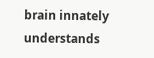brain innately understands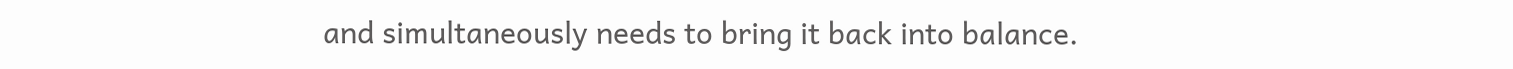and simultaneously needs to bring it back into balance.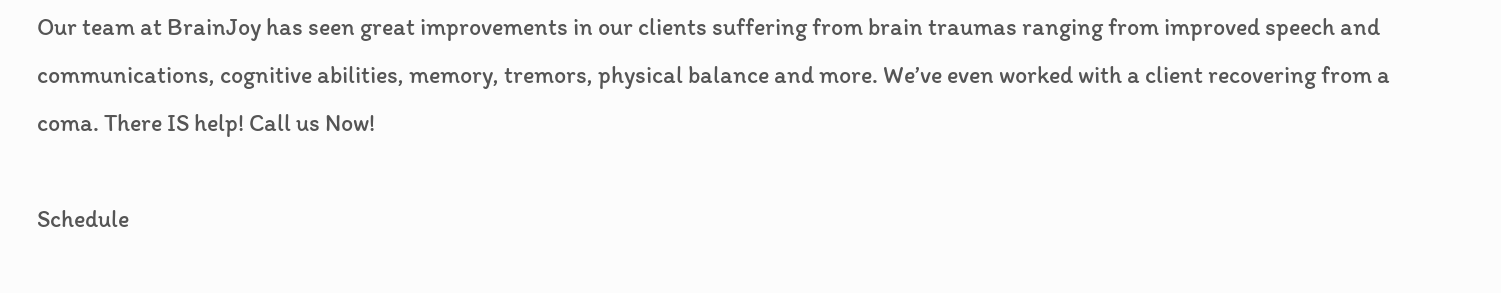Our team at BrainJoy has seen great improvements in our clients suffering from brain traumas ranging from improved speech and communications, cognitive abilities, memory, tremors, physical balance and more. We’ve even worked with a client recovering from a coma. There IS help! Call us Now!

Schedule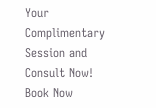Your Complimentary Session and Consult Now!
Book Now